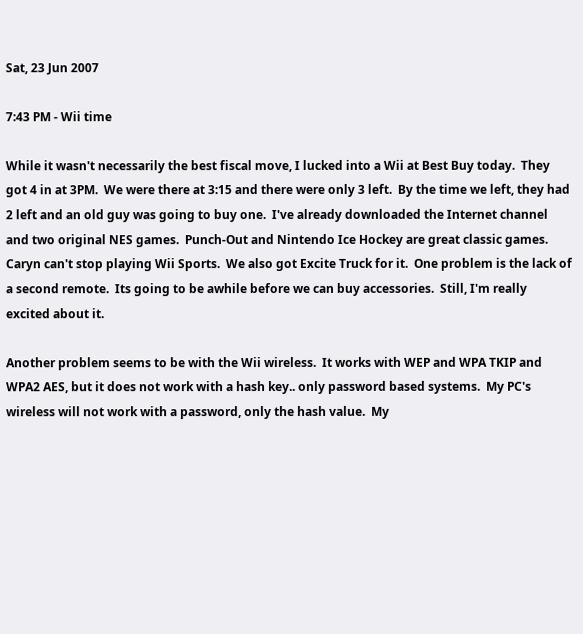Sat, 23 Jun 2007

7:43 PM - Wii time

While it wasn't necessarily the best fiscal move, I lucked into a Wii at Best Buy today.  They got 4 in at 3PM.  We were there at 3:15 and there were only 3 left.  By the time we left, they had 2 left and an old guy was going to buy one.  I've already downloaded the Internet channel and two original NES games.  Punch-Out and Nintendo Ice Hockey are great classic games.  Caryn can't stop playing Wii Sports.  We also got Excite Truck for it.  One problem is the lack of a second remote.  Its going to be awhile before we can buy accessories.  Still, I'm really excited about it.

Another problem seems to be with the Wii wireless.  It works with WEP and WPA TKIP and WPA2 AES, but it does not work with a hash key.. only password based systems.  My PC's wireless will not work with a password, only the hash value.  My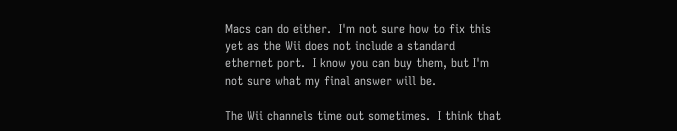Macs can do either.  I'm not sure how to fix this yet as the Wii does not include a standard ethernet port.  I know you can buy them, but I'm not sure what my final answer will be.

The Wii channels time out sometimes.  I think that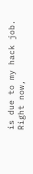is due to my hack job.  Right now,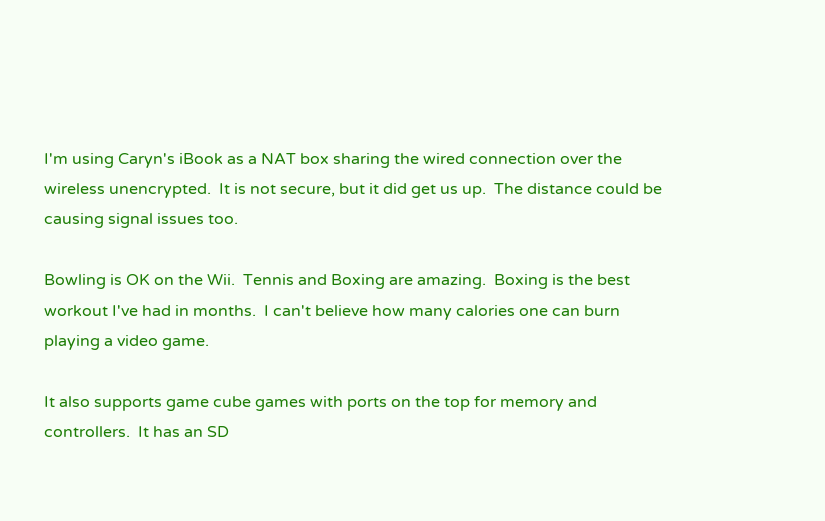I'm using Caryn's iBook as a NAT box sharing the wired connection over the wireless unencrypted.  It is not secure, but it did get us up.  The distance could be causing signal issues too.

Bowling is OK on the Wii.  Tennis and Boxing are amazing.  Boxing is the best workout I've had in months.  I can't believe how many calories one can burn playing a video game.

It also supports game cube games with ports on the top for memory and controllers.  It has an SD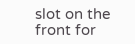slot on the front for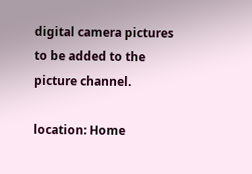digital camera pictures to be added to the picture channel.

location: Home